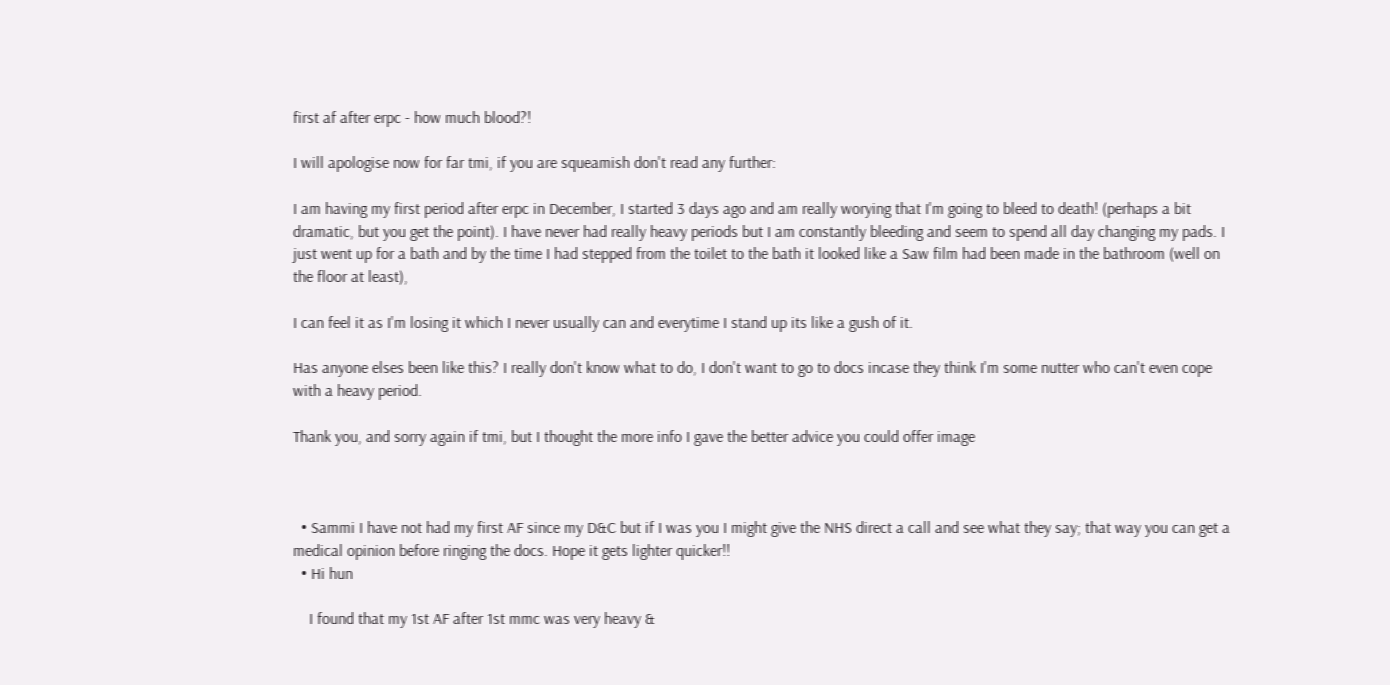first af after erpc - how much blood?!

I will apologise now for far tmi, if you are squeamish don't read any further:

I am having my first period after erpc in December, I started 3 days ago and am really worying that I'm going to bleed to death! (perhaps a bit dramatic, but you get the point). I have never had really heavy periods but I am constantly bleeding and seem to spend all day changing my pads. I just went up for a bath and by the time I had stepped from the toilet to the bath it looked like a Saw film had been made in the bathroom (well on the floor at least),

I can feel it as I'm losing it which I never usually can and everytime I stand up its like a gush of it.

Has anyone elses been like this? I really don't know what to do, I don't want to go to docs incase they think I'm some nutter who can't even cope with a heavy period.

Thank you, and sorry again if tmi, but I thought the more info I gave the better advice you could offer image



  • Sammi I have not had my first AF since my D&C but if I was you I might give the NHS direct a call and see what they say; that way you can get a medical opinion before ringing the docs. Hope it gets lighter quicker!!
  • Hi hun

    I found that my 1st AF after 1st mmc was very heavy &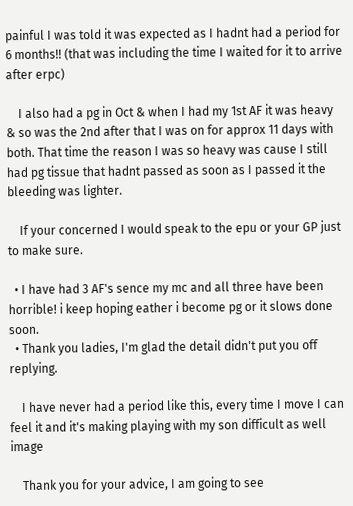painful I was told it was expected as I hadnt had a period for 6 months!! (that was including the time I waited for it to arrive after erpc)

    I also had a pg in Oct & when I had my 1st AF it was heavy & so was the 2nd after that I was on for approx 11 days with both. That time the reason I was so heavy was cause I still had pg tissue that hadnt passed as soon as I passed it the bleeding was lighter.

    If your concerned I would speak to the epu or your GP just to make sure.

  • I have had 3 AF's sence my mc and all three have been horrible! i keep hoping eather i become pg or it slows done soon.
  • Thank you ladies, I'm glad the detail didn't put you off replying.

    I have never had a period like this, every time I move I can feel it and it's making playing with my son difficult as well image

    Thank you for your advice, I am going to see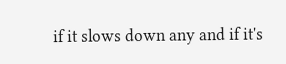if it slows down any and if it's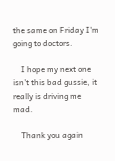the same on Friday I'm going to doctors.

    I hope my next one isn't this bad gussie, it really is driving me mad.

    Thank you again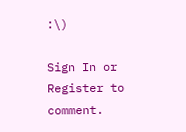:\)

Sign In or Register to comment.